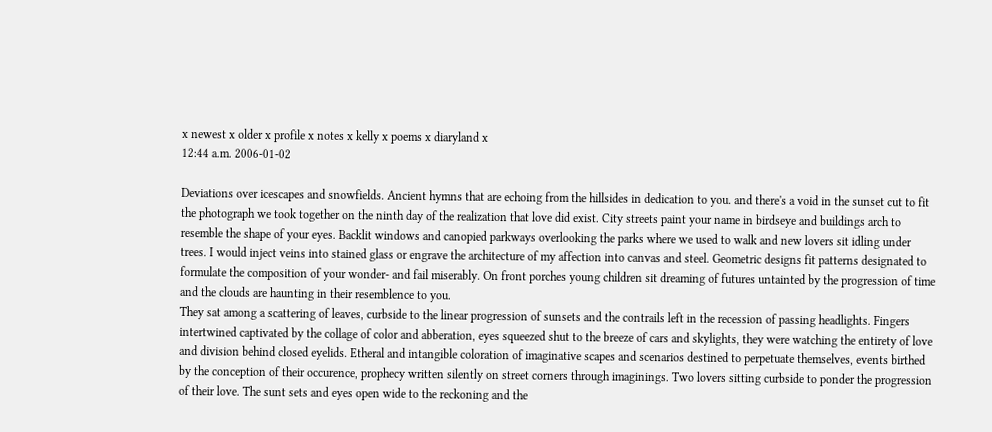x newest x older x profile x notes x kelly x poems x diaryland x
12:44 a.m. 2006-01-02

Deviations over icescapes and snowfields. Ancient hymns that are echoing from the hillsides in dedication to you. and there's a void in the sunset cut to fit the photograph we took together on the ninth day of the realization that love did exist. City streets paint your name in birdseye and buildings arch to resemble the shape of your eyes. Backlit windows and canopied parkways overlooking the parks where we used to walk and new lovers sit idling under trees. I would inject veins into stained glass or engrave the architecture of my affection into canvas and steel. Geometric designs fit patterns designated to formulate the composition of your wonder- and fail miserably. On front porches young children sit dreaming of futures untainted by the progression of time and the clouds are haunting in their resemblence to you.
They sat among a scattering of leaves, curbside to the linear progression of sunsets and the contrails left in the recession of passing headlights. Fingers intertwined captivated by the collage of color and abberation, eyes squeezed shut to the breeze of cars and skylights, they were watching the entirety of love and division behind closed eyelids. Etheral and intangible coloration of imaginative scapes and scenarios destined to perpetuate themselves, events birthed by the conception of their occurence, prophecy written silently on street corners through imaginings. Two lovers sitting curbside to ponder the progression of their love. The sunt sets and eyes open wide to the reckoning and the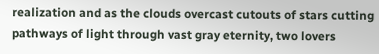realization and as the clouds overcast cutouts of stars cutting pathways of light through vast gray eternity, two lovers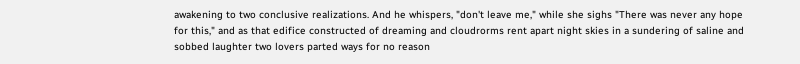awakening to two conclusive realizations. And he whispers, "don't leave me," while she sighs "There was never any hope for this," and as that edifice constructed of dreaming and cloudrorms rent apart night skies in a sundering of saline and sobbed laughter two lovers parted ways for no reason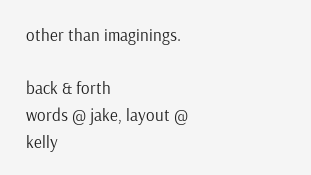other than imaginings.

back & forth
words @ jake, layout @ kelly